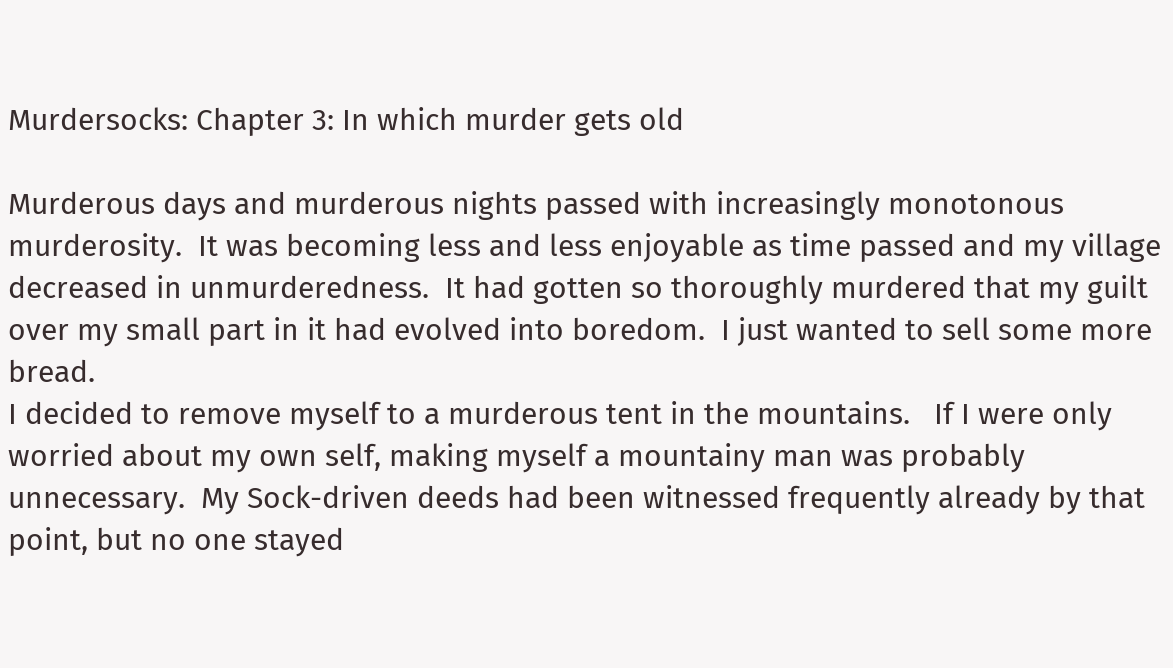Murdersocks: Chapter 3: In which murder gets old

Murderous days and murderous nights passed with increasingly monotonous murderosity.  It was becoming less and less enjoyable as time passed and my village decreased in unmurderedness.  It had gotten so thoroughly murdered that my guilt over my small part in it had evolved into boredom.  I just wanted to sell some more bread.
I decided to remove myself to a murderous tent in the mountains.   If I were only worried about my own self, making myself a mountainy man was probably unnecessary.  My Sock-driven deeds had been witnessed frequently already by that point, but no one stayed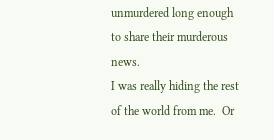unmurdered long enough to share their murderous news.
I was really hiding the rest of the world from me.  Or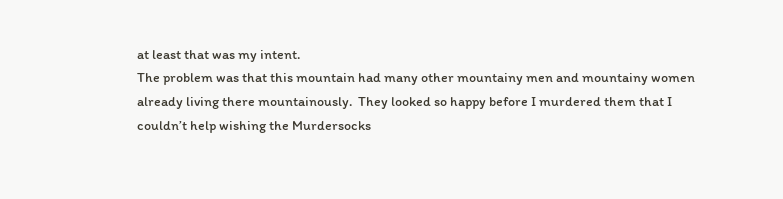at least that was my intent.
The problem was that this mountain had many other mountainy men and mountainy women already living there mountainously.  They looked so happy before I murdered them that I couldn’t help wishing the Murdersocks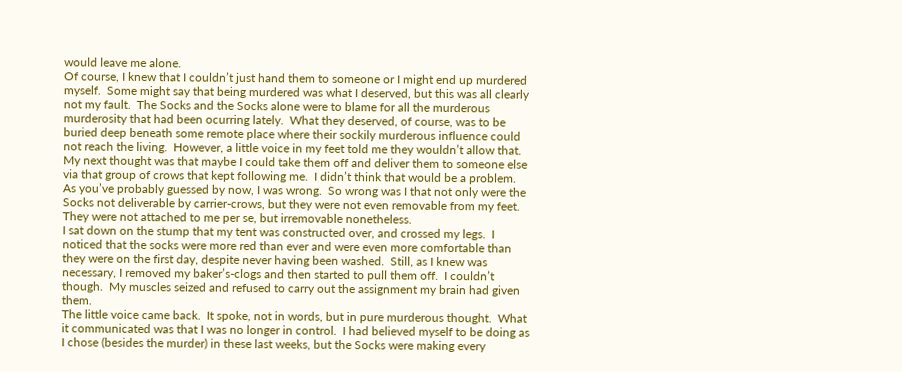would leave me alone.
Of course, I knew that I couldn’t just hand them to someone or I might end up murdered myself.  Some might say that being murdered was what I deserved, but this was all clearly not my fault.  The Socks and the Socks alone were to blame for all the murderous murderosity that had been ocurring lately.  What they deserved, of course, was to be buried deep beneath some remote place where their sockily murderous influence could not reach the living.  However, a little voice in my feet told me they wouldn’t allow that.
My next thought was that maybe I could take them off and deliver them to someone else via that group of crows that kept following me.  I didn’t think that would be a problem.
As you’ve probably guessed by now, I was wrong.  So wrong was I that not only were the Socks not deliverable by carrier-crows, but they were not even removable from my feet.  They were not attached to me per se, but irremovable nonetheless.
I sat down on the stump that my tent was constructed over, and crossed my legs.  I noticed that the socks were more red than ever and were even more comfortable than they were on the first day, despite never having been washed.  Still, as I knew was necessary, I removed my baker’s-clogs and then started to pull them off.  I couldn’t though.  My muscles seized and refused to carry out the assignment my brain had given them.
The little voice came back.  It spoke, not in words, but in pure murderous thought.  What it communicated was that I was no longer in control.  I had believed myself to be doing as I chose (besides the murder) in these last weeks, but the Socks were making every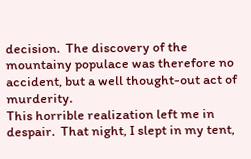decision.  The discovery of the mountainy populace was therefore no accident, but a well thought-out act of murderity.
This horrible realization left me in despair.  That night, I slept in my tent,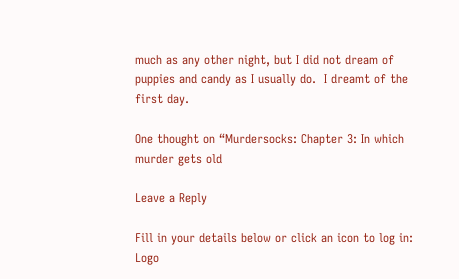much as any other night, but I did not dream of puppies and candy as I usually do.  I dreamt of the first day.

One thought on “Murdersocks: Chapter 3: In which murder gets old

Leave a Reply

Fill in your details below or click an icon to log in: Logo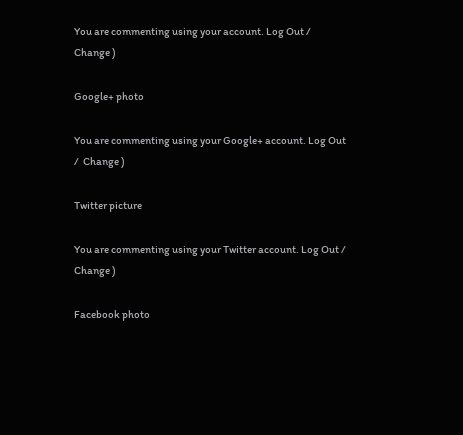You are commenting using your account. Log Out /  Change )

Google+ photo

You are commenting using your Google+ account. Log Out /  Change )

Twitter picture

You are commenting using your Twitter account. Log Out /  Change )

Facebook photo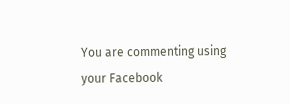You are commenting using your Facebook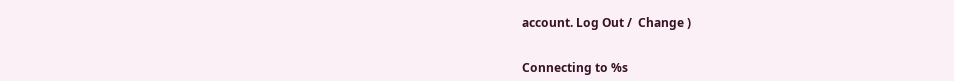account. Log Out /  Change )


Connecting to %s